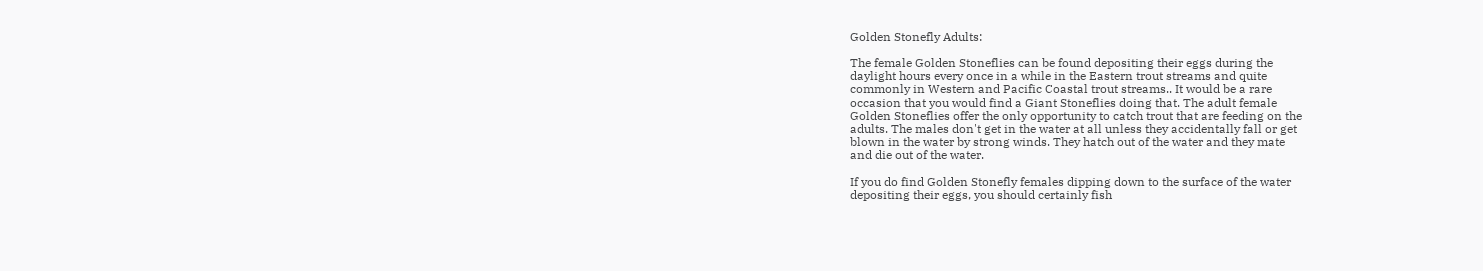Golden Stonefly Adults:

The female Golden Stoneflies can be found depositing their eggs during the
daylight hours every once in a while in the Eastern trout streams and quite
commonly in Western and Pacific Coastal trout streams.. It would be a rare
occasion that you would find a Giant Stoneflies doing that. The adult female
Golden Stoneflies offer the only opportunity to catch trout that are feeding on the
adults. The males don't get in the water at all unless they accidentally fall or get
blown in the water by strong winds. They hatch out of the water and they mate
and die out of the water.

If you do find Golden Stonefly females dipping down to the surface of the water
depositing their eggs, you should certainly fish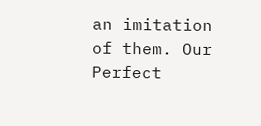an imitation of them. Our Perfect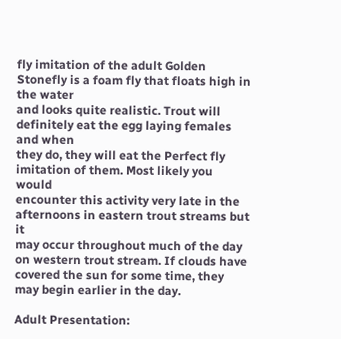fly imitation of the adult Golden Stonefly is a foam fly that floats high in the water
and looks quite realistic. Trout will definitely eat the egg laying females and when
they do, they will eat the Perfect fly imitation of them. Most likely you would
encounter this activity very late in the afternoons in eastern trout streams but it
may occur throughout much of the day on western trout stream. If clouds have
covered the sun for some time, they may begin earlier in the day.

Adult Presentation: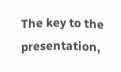The key to the presentation,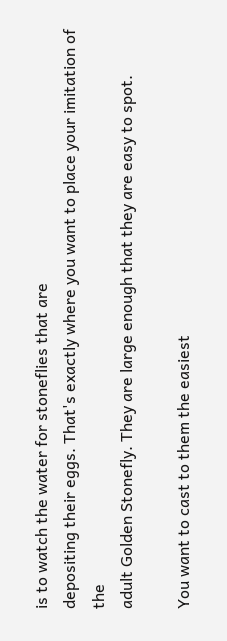is to watch the water for stoneflies that are
depositing their eggs. That's exactly where you want to place your imitation of the
adult Golden Stonefly. They are large enough that they are easy to spot.

You want to cast to them the easiest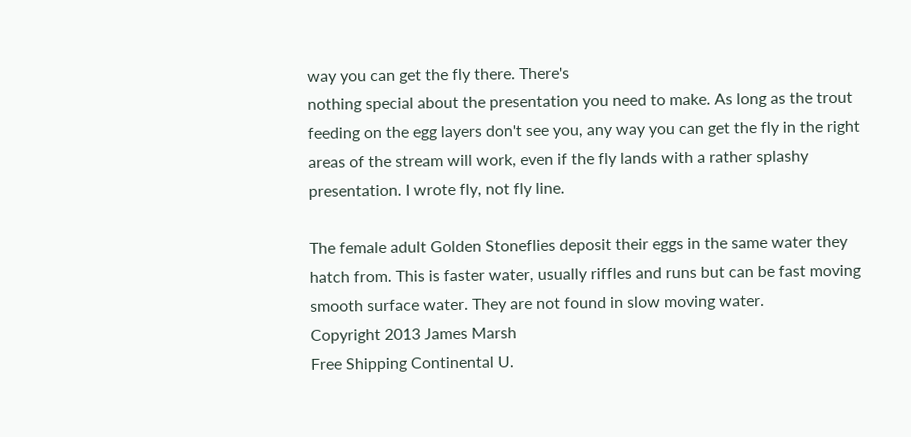way you can get the fly there. There's
nothing special about the presentation you need to make. As long as the trout
feeding on the egg layers don't see you, any way you can get the fly in the right
areas of the stream will work, even if the fly lands with a rather splashy
presentation. I wrote fly, not fly line.

The female adult Golden Stoneflies deposit their eggs in the same water they
hatch from. This is faster water, usually riffles and runs but can be fast moving
smooth surface water. They are not found in slow moving water.
Copyright 2013 James Marsh
Free Shipping Continental U.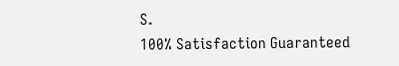S.
100% Satisfaction Guaranteed